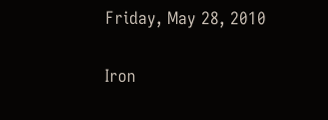Friday, May 28, 2010

Iron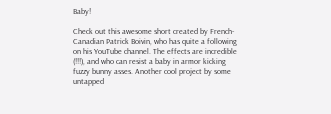Baby!

Check out this awesome short created by French-Canadian Patrick Boivin, who has quite a following on his YouTube channel. The effects are incredible (!!!), and who can resist a baby in armor kicking fuzzy bunny asses. Another cool project by some untapped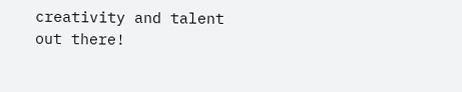creativity and talent out there!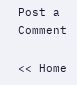Post a Comment

<< Home